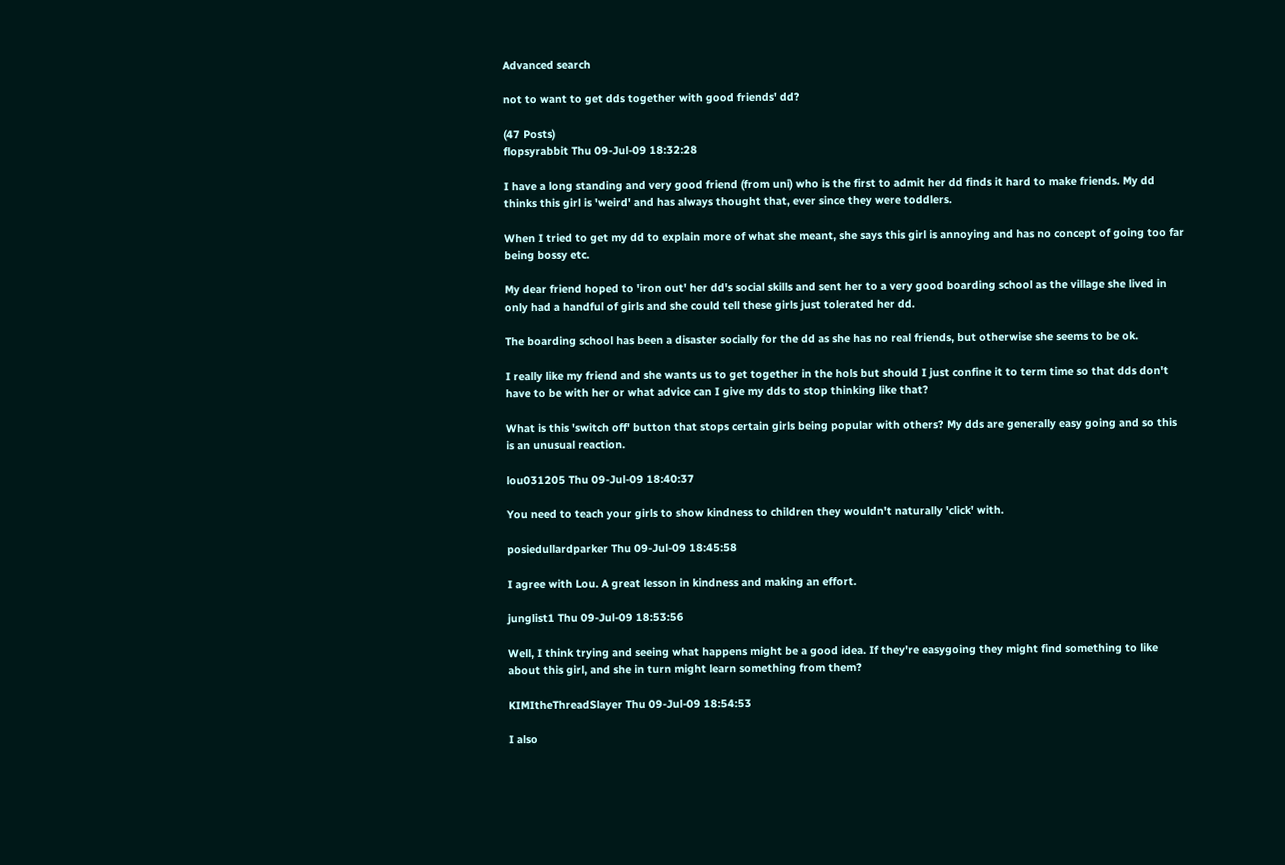Advanced search

not to want to get dds together with good friends' dd?

(47 Posts)
flopsyrabbit Thu 09-Jul-09 18:32:28

I have a long standing and very good friend (from uni) who is the first to admit her dd finds it hard to make friends. My dd thinks this girl is 'weird' and has always thought that, ever since they were toddlers.

When I tried to get my dd to explain more of what she meant, she says this girl is annoying and has no concept of going too far being bossy etc.

My dear friend hoped to 'iron out' her dd's social skills and sent her to a very good boarding school as the village she lived in only had a handful of girls and she could tell these girls just tolerated her dd.

The boarding school has been a disaster socially for the dd as she has no real friends, but otherwise she seems to be ok.

I really like my friend and she wants us to get together in the hols but should I just confine it to term time so that dds don't have to be with her or what advice can I give my dds to stop thinking like that?

What is this 'switch off' button that stops certain girls being popular with others? My dds are generally easy going and so this is an unusual reaction.

lou031205 Thu 09-Jul-09 18:40:37

You need to teach your girls to show kindness to children they wouldn't naturally 'click' with.

posiedullardparker Thu 09-Jul-09 18:45:58

I agree with Lou. A great lesson in kindness and making an effort.

junglist1 Thu 09-Jul-09 18:53:56

Well, I think trying and seeing what happens might be a good idea. If they're easygoing they might find something to like about this girl, and she in turn might learn something from them?

KIMItheThreadSlayer Thu 09-Jul-09 18:54:53

I also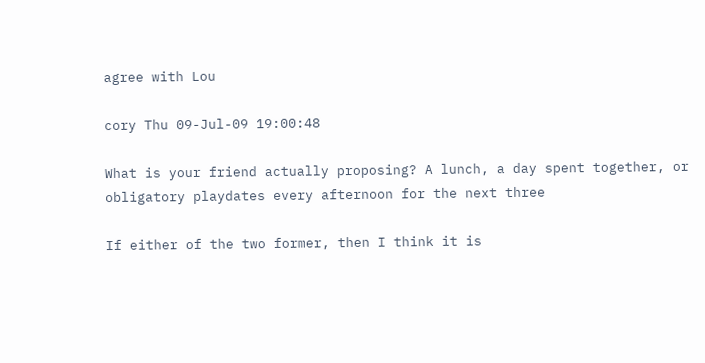agree with Lou

cory Thu 09-Jul-09 19:00:48

What is your friend actually proposing? A lunch, a day spent together, or obligatory playdates every afternoon for the next three

If either of the two former, then I think it is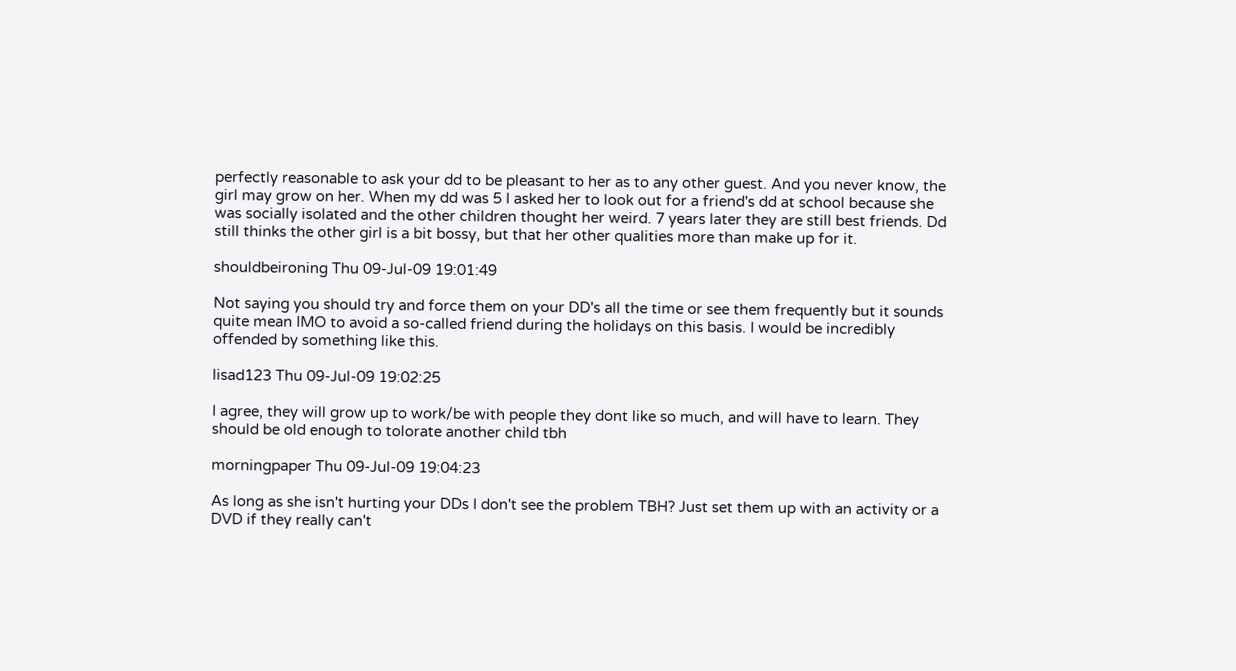perfectly reasonable to ask your dd to be pleasant to her as to any other guest. And you never know, the girl may grow on her. When my dd was 5 I asked her to look out for a friend's dd at school because she was socially isolated and the other children thought her weird. 7 years later they are still best friends. Dd still thinks the other girl is a bit bossy, but that her other qualities more than make up for it.

shouldbeironing Thu 09-Jul-09 19:01:49

Not saying you should try and force them on your DD's all the time or see them frequently but it sounds quite mean IMO to avoid a so-called friend during the holidays on this basis. I would be incredibly offended by something like this.

lisad123 Thu 09-Jul-09 19:02:25

I agree, they will grow up to work/be with people they dont like so much, and will have to learn. They should be old enough to tolorate another child tbh

morningpaper Thu 09-Jul-09 19:04:23

As long as she isn't hurting your DDs I don't see the problem TBH? Just set them up with an activity or a DVD if they really can't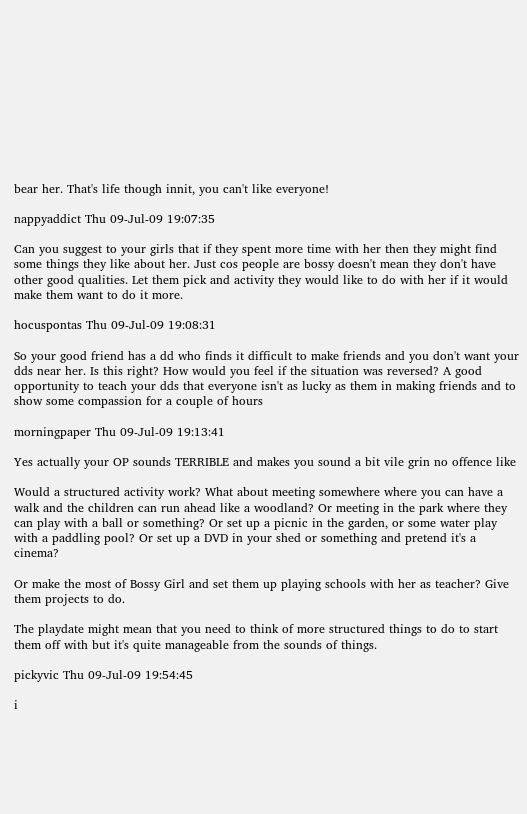bear her. That's life though innit, you can't like everyone!

nappyaddict Thu 09-Jul-09 19:07:35

Can you suggest to your girls that if they spent more time with her then they might find some things they like about her. Just cos people are bossy doesn't mean they don't have other good qualities. Let them pick and activity they would like to do with her if it would make them want to do it more.

hocuspontas Thu 09-Jul-09 19:08:31

So your good friend has a dd who finds it difficult to make friends and you don't want your dds near her. Is this right? How would you feel if the situation was reversed? A good opportunity to teach your dds that everyone isn't as lucky as them in making friends and to show some compassion for a couple of hours

morningpaper Thu 09-Jul-09 19:13:41

Yes actually your OP sounds TERRIBLE and makes you sound a bit vile grin no offence like

Would a structured activity work? What about meeting somewhere where you can have a walk and the children can run ahead like a woodland? Or meeting in the park where they can play with a ball or something? Or set up a picnic in the garden, or some water play with a paddling pool? Or set up a DVD in your shed or something and pretend it's a cinema?

Or make the most of Bossy Girl and set them up playing schools with her as teacher? Give them projects to do.

The playdate might mean that you need to think of more structured things to do to start them off with but it's quite manageable from the sounds of things.

pickyvic Thu 09-Jul-09 19:54:45

i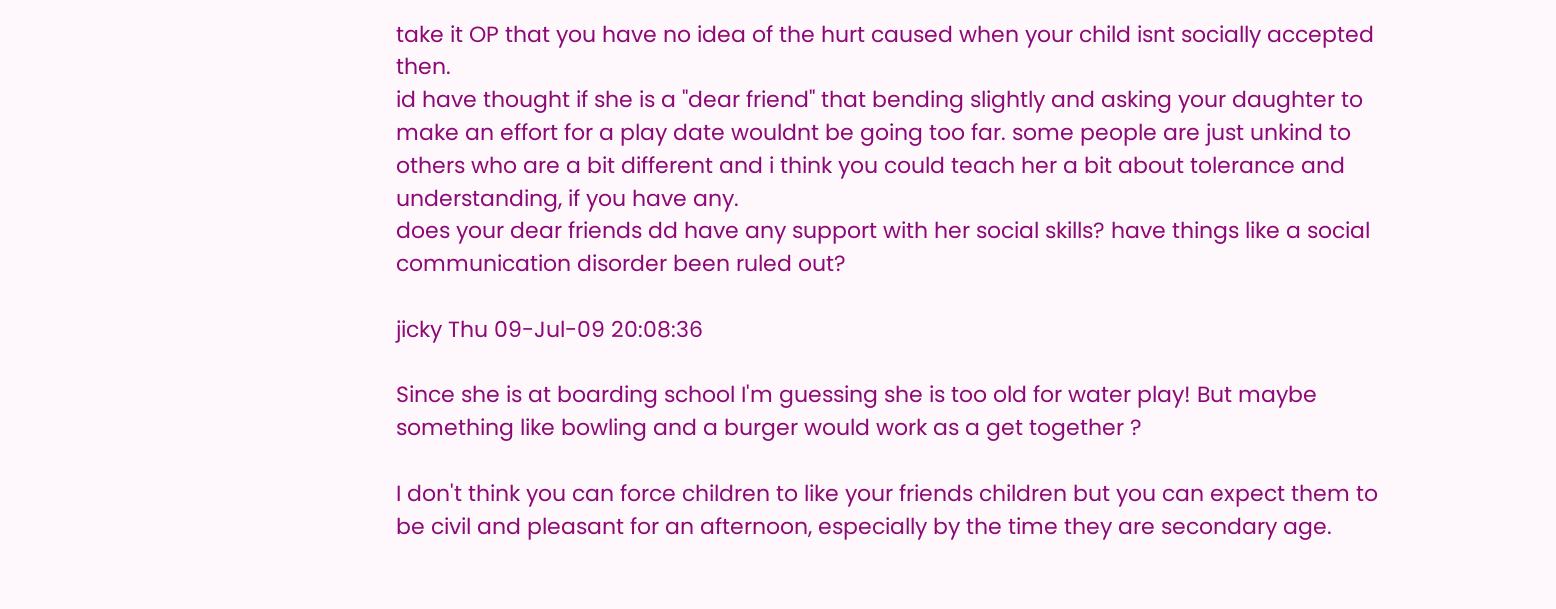take it OP that you have no idea of the hurt caused when your child isnt socially accepted then.
id have thought if she is a "dear friend" that bending slightly and asking your daughter to make an effort for a play date wouldnt be going too far. some people are just unkind to others who are a bit different and i think you could teach her a bit about tolerance and understanding, if you have any.
does your dear friends dd have any support with her social skills? have things like a social communication disorder been ruled out?

jicky Thu 09-Jul-09 20:08:36

Since she is at boarding school I'm guessing she is too old for water play! But maybe something like bowling and a burger would work as a get together ?

I don't think you can force children to like your friends children but you can expect them to be civil and pleasant for an afternoon, especially by the time they are secondary age.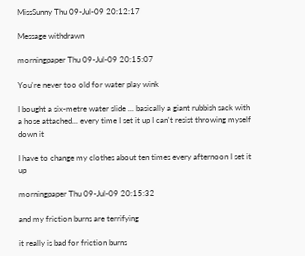MissSunny Thu 09-Jul-09 20:12:17

Message withdrawn

morningpaper Thu 09-Jul-09 20:15:07

You're never too old for water play wink

I bought a six-metre water slide ... basically a giant rubbish sack with a hose attached... every time I set it up I can't resist throwing myself down it

I have to change my clothes about ten times every afternoon I set it up

morningpaper Thu 09-Jul-09 20:15:32

and my friction burns are terrifying

it really is bad for friction burns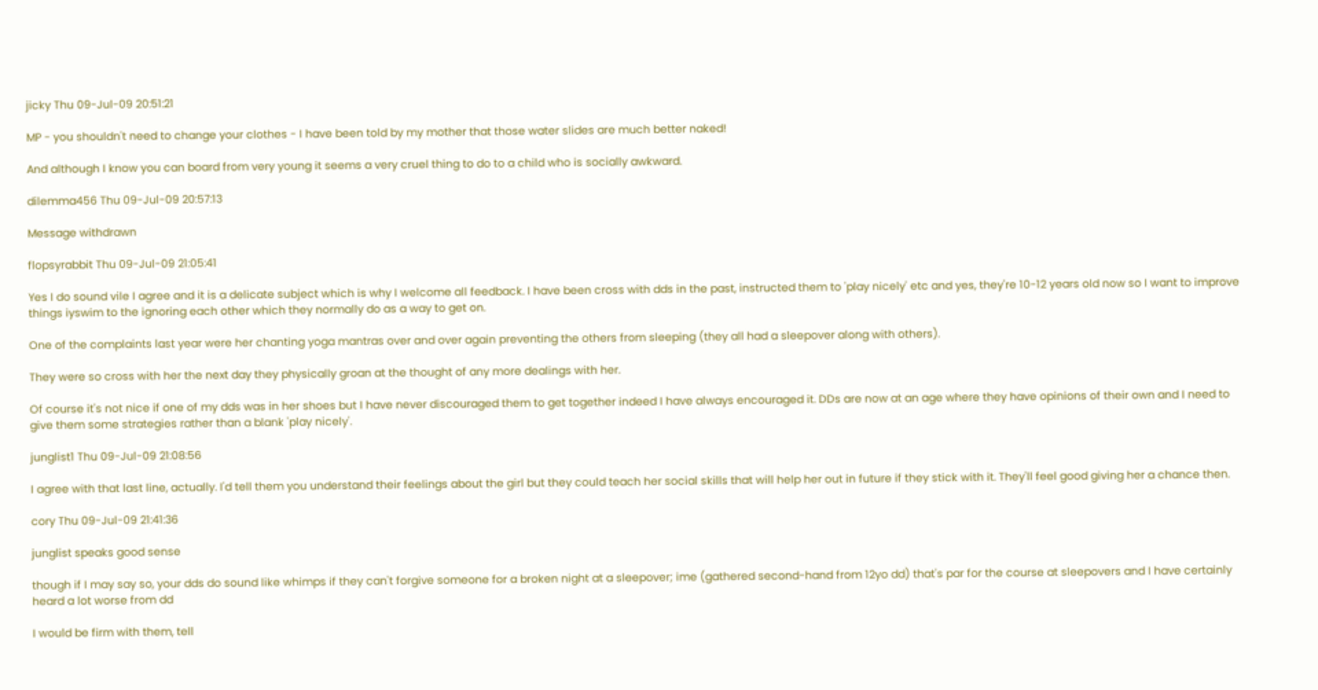jicky Thu 09-Jul-09 20:51:21

MP - you shouldn't need to change your clothes - I have been told by my mother that those water slides are much better naked!

And although I know you can board from very young it seems a very cruel thing to do to a child who is socially awkward.

dilemma456 Thu 09-Jul-09 20:57:13

Message withdrawn

flopsyrabbit Thu 09-Jul-09 21:05:41

Yes I do sound vile I agree and it is a delicate subject which is why I welcome all feedback. I have been cross with dds in the past, instructed them to 'play nicely' etc and yes, they're 10-12 years old now so I want to improve things iyswim to the ignoring each other which they normally do as a way to get on.

One of the complaints last year were her chanting yoga mantras over and over again preventing the others from sleeping (they all had a sleepover along with others).

They were so cross with her the next day they physically groan at the thought of any more dealings with her.

Of course it's not nice if one of my dds was in her shoes but I have never discouraged them to get together indeed I have always encouraged it. DDs are now at an age where they have opinions of their own and I need to give them some strategies rather than a blank 'play nicely'.

junglist1 Thu 09-Jul-09 21:08:56

I agree with that last line, actually. I'd tell them you understand their feelings about the girl but they could teach her social skills that will help her out in future if they stick with it. They'll feel good giving her a chance then.

cory Thu 09-Jul-09 21:41:36

junglist speaks good sense

though if I may say so, your dds do sound like whimps if they can't forgive someone for a broken night at a sleepover; ime (gathered second-hand from 12yo dd) that's par for the course at sleepovers and I have certainly heard a lot worse from dd

I would be firm with them, tell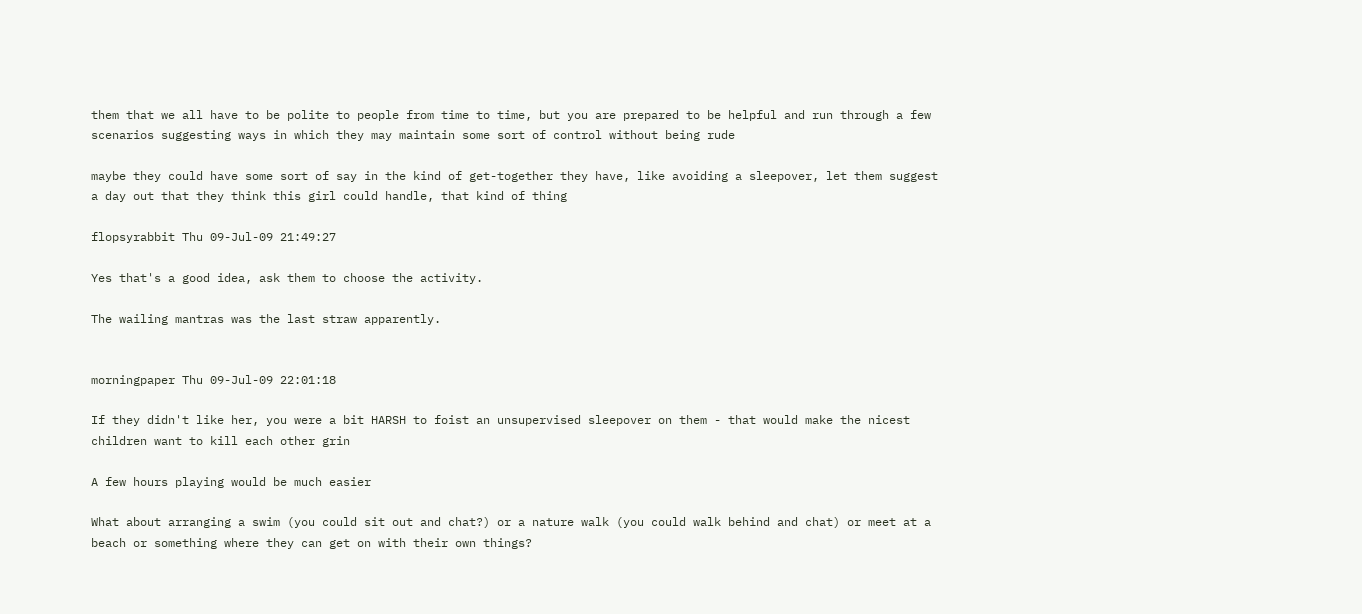them that we all have to be polite to people from time to time, but you are prepared to be helpful and run through a few scenarios suggesting ways in which they may maintain some sort of control without being rude

maybe they could have some sort of say in the kind of get-together they have, like avoiding a sleepover, let them suggest a day out that they think this girl could handle, that kind of thing

flopsyrabbit Thu 09-Jul-09 21:49:27

Yes that's a good idea, ask them to choose the activity.

The wailing mantras was the last straw apparently.


morningpaper Thu 09-Jul-09 22:01:18

If they didn't like her, you were a bit HARSH to foist an unsupervised sleepover on them - that would make the nicest children want to kill each other grin

A few hours playing would be much easier

What about arranging a swim (you could sit out and chat?) or a nature walk (you could walk behind and chat) or meet at a beach or something where they can get on with their own things?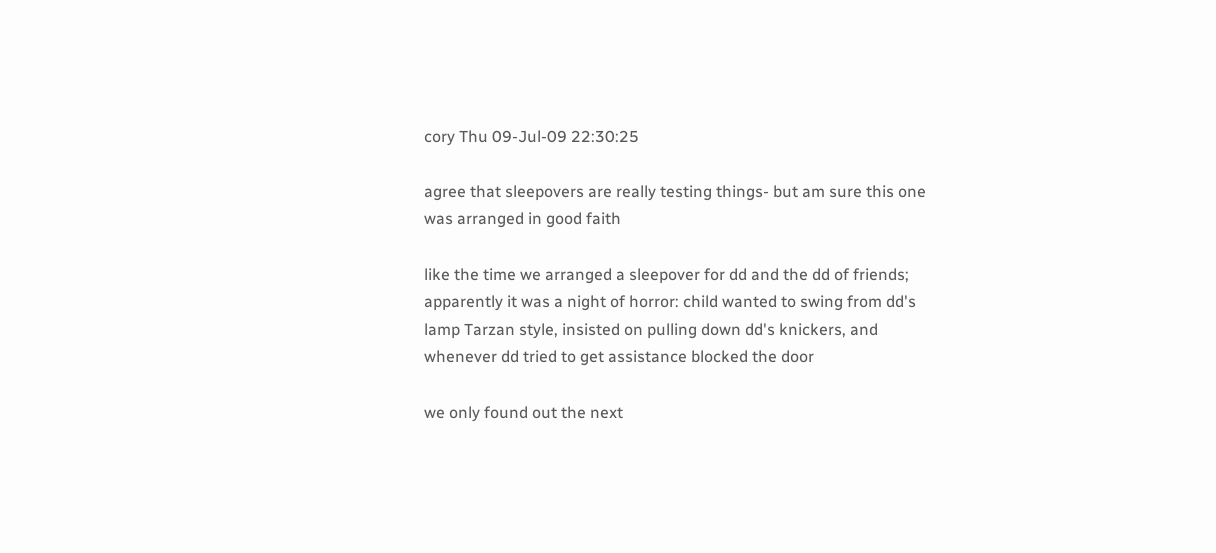cory Thu 09-Jul-09 22:30:25

agree that sleepovers are really testing things- but am sure this one was arranged in good faith

like the time we arranged a sleepover for dd and the dd of friends; apparently it was a night of horror: child wanted to swing from dd's lamp Tarzan style, insisted on pulling down dd's knickers, and whenever dd tried to get assistance blocked the door

we only found out the next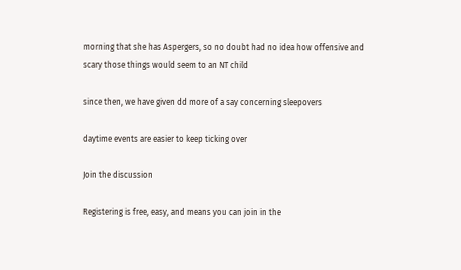morning that she has Aspergers, so no doubt had no idea how offensive and scary those things would seem to an NT child

since then, we have given dd more of a say concerning sleepovers

daytime events are easier to keep ticking over

Join the discussion

Registering is free, easy, and means you can join in the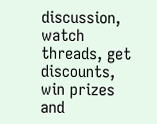discussion, watch threads, get discounts, win prizes and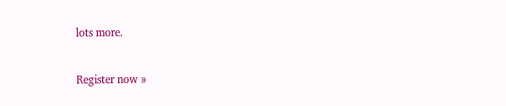lots more.

Register now »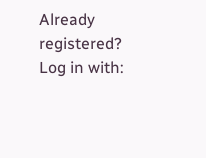Already registered? Log in with: